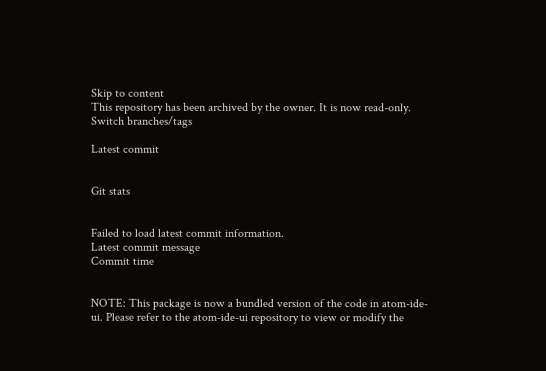Skip to content
This repository has been archived by the owner. It is now read-only.
Switch branches/tags

Latest commit


Git stats


Failed to load latest commit information.
Latest commit message
Commit time


NOTE: This package is now a bundled version of the code in atom-ide-ui. Please refer to the atom-ide-ui repository to view or modify the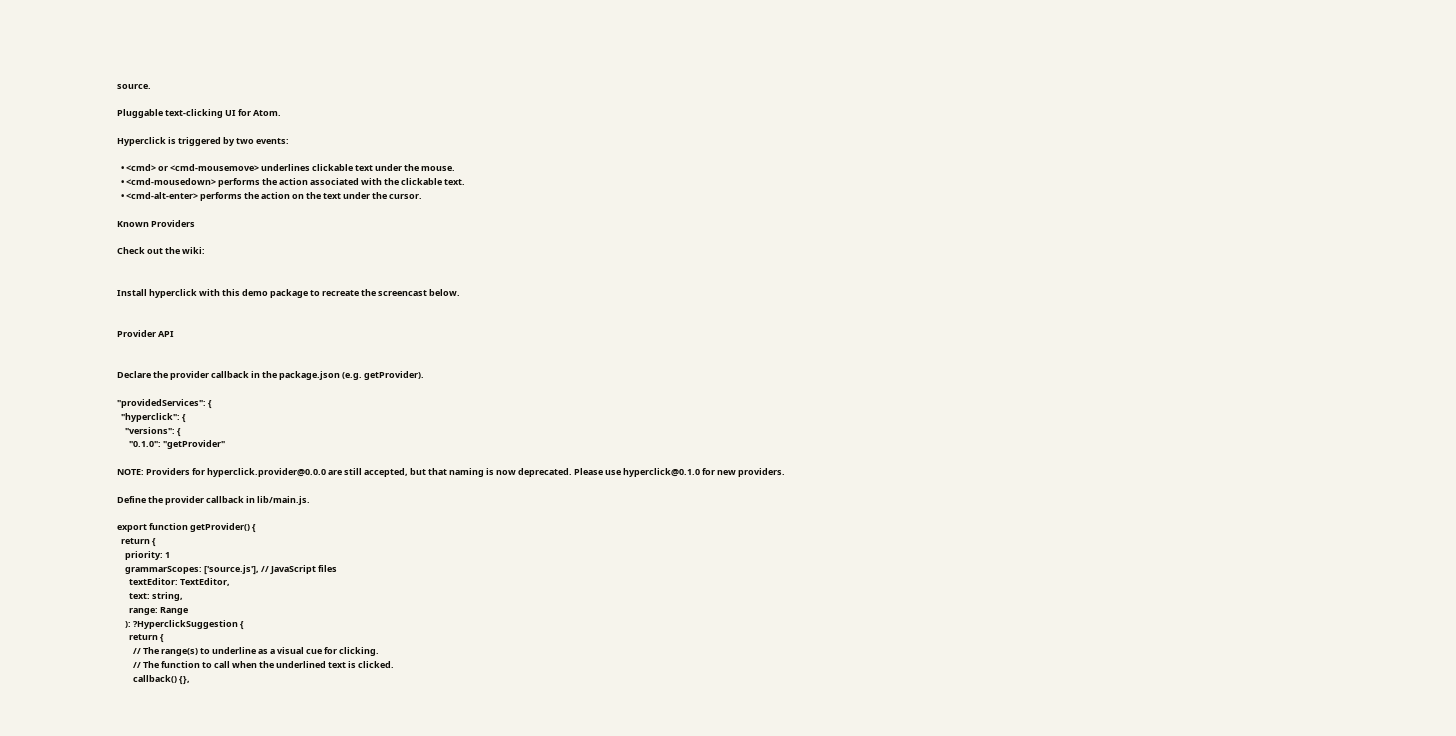source.

Pluggable text-clicking UI for Atom.

Hyperclick is triggered by two events:

  • <cmd> or <cmd-mousemove> underlines clickable text under the mouse.
  • <cmd-mousedown> performs the action associated with the clickable text.
  • <cmd-alt-enter> performs the action on the text under the cursor.

Known Providers

Check out the wiki:


Install hyperclick with this demo package to recreate the screencast below.


Provider API


Declare the provider callback in the package.json (e.g. getProvider).

"providedServices": {
  "hyperclick": {
    "versions": {
      "0.1.0": "getProvider"

NOTE: Providers for hyperclick.provider@0.0.0 are still accepted, but that naming is now deprecated. Please use hyperclick@0.1.0 for new providers.

Define the provider callback in lib/main.js.

export function getProvider() {
  return {
    priority: 1
    grammarScopes: ['source.js'], // JavaScript files
      textEditor: TextEditor,
      text: string,
      range: Range
    ): ?HyperclickSuggestion {
      return {
        // The range(s) to underline as a visual cue for clicking.
        // The function to call when the underlined text is clicked.
        callback() {},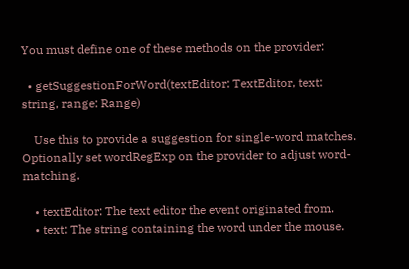You must define one of these methods on the provider:

  • getSuggestionForWord(textEditor: TextEditor, text: string, range: Range)

    Use this to provide a suggestion for single-word matches. Optionally set wordRegExp on the provider to adjust word-matching.

    • textEditor: The text editor the event originated from.
    • text: The string containing the word under the mouse.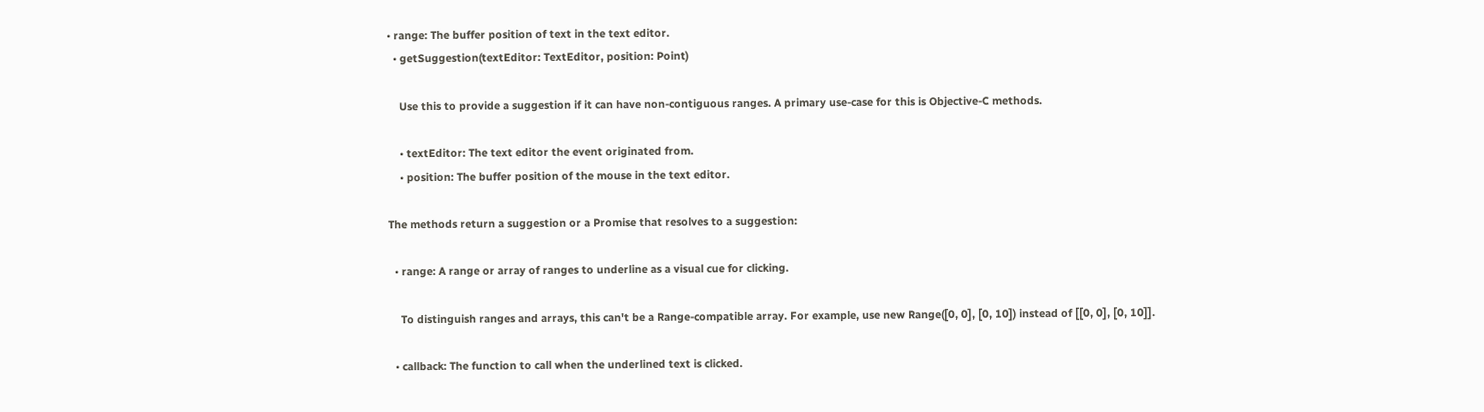• range: The buffer position of text in the text editor.
  • getSuggestion(textEditor: TextEditor, position: Point)

    Use this to provide a suggestion if it can have non-contiguous ranges. A primary use-case for this is Objective-C methods.

    • textEditor: The text editor the event originated from.
    • position: The buffer position of the mouse in the text editor.

The methods return a suggestion or a Promise that resolves to a suggestion:

  • range: A range or array of ranges to underline as a visual cue for clicking.

    To distinguish ranges and arrays, this can't be a Range-compatible array. For example, use new Range([0, 0], [0, 10]) instead of [[0, 0], [0, 10]].

  • callback: The function to call when the underlined text is clicked.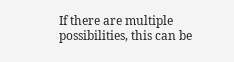If there are multiple possibilities, this can be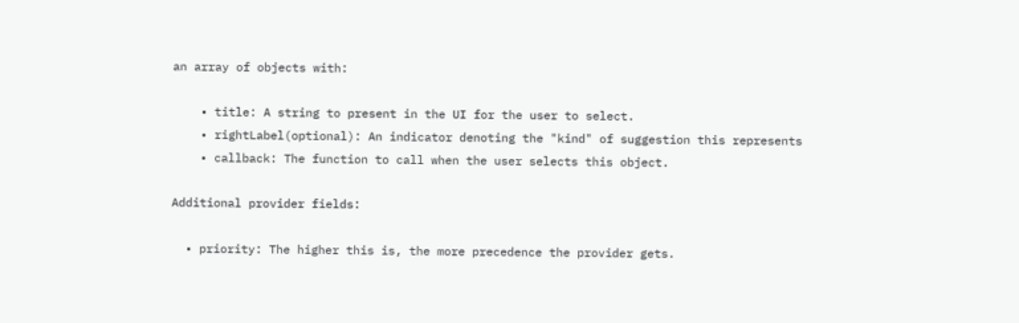an array of objects with:

    • title: A string to present in the UI for the user to select.
    • rightLabel(optional): An indicator denoting the "kind" of suggestion this represents
    • callback: The function to call when the user selects this object.

Additional provider fields:

  • priority: The higher this is, the more precedence the provider gets.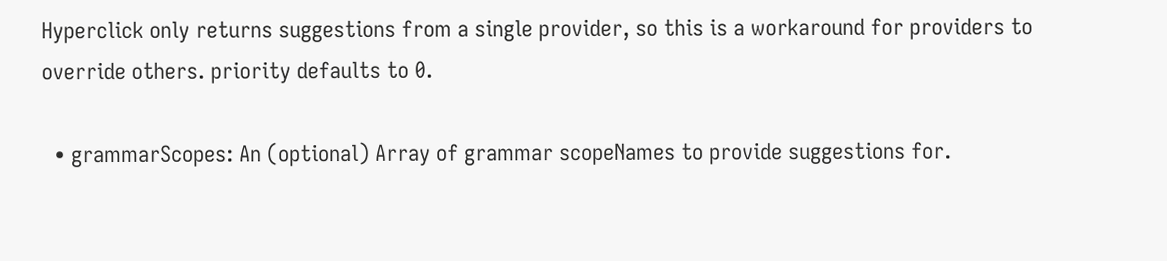Hyperclick only returns suggestions from a single provider, so this is a workaround for providers to override others. priority defaults to 0.

  • grammarScopes: An (optional) Array of grammar scopeNames to provide suggestions for.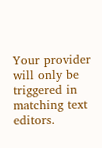Your provider will only be triggered in matching text editors.